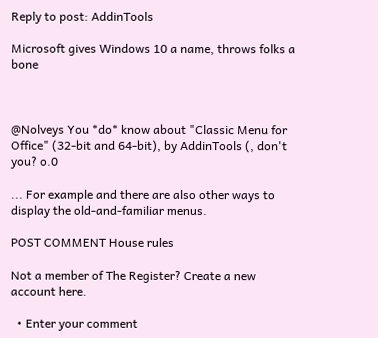Reply to post: AddinTools

Microsoft gives Windows 10 a name, throws folks a bone



@Nolveys You *do* know about "Classic Menu for Office" (32-bit and 64-bit), by AddinTools (, don't you? o.0

... For example and there are also other ways to display the old-and-familiar menus.

POST COMMENT House rules

Not a member of The Register? Create a new account here.

  • Enter your comment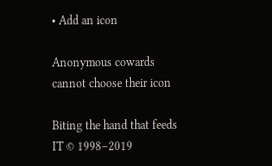• Add an icon

Anonymous cowards cannot choose their icon

Biting the hand that feeds IT © 1998–2019